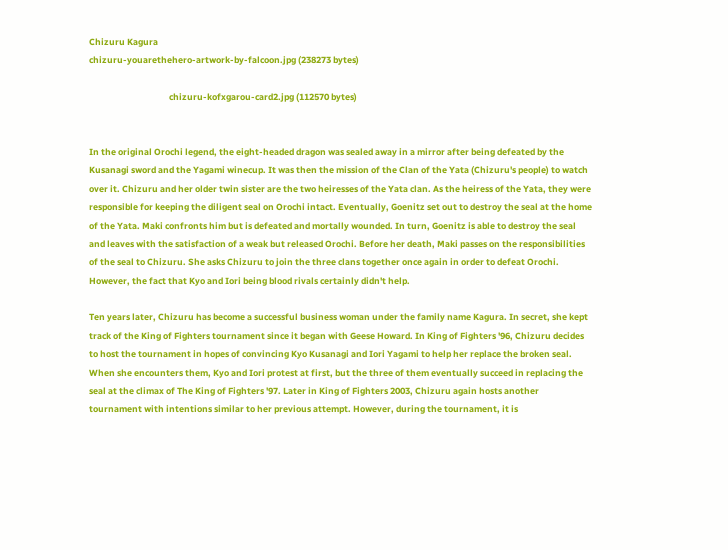Chizuru Kagura
chizuru-youarethehero-artwork-by-falcoon.jpg (238273 bytes)

                                        chizuru-kofxgarou-card2.jpg (112570 bytes)


In the original Orochi legend, the eight-headed dragon was sealed away in a mirror after being defeated by the Kusanagi sword and the Yagami winecup. It was then the mission of the Clan of the Yata (Chizuru's people) to watch over it. Chizuru and her older twin sister are the two heiresses of the Yata clan. As the heiress of the Yata, they were responsible for keeping the diligent seal on Orochi intact. Eventually, Goenitz set out to destroy the seal at the home of the Yata. Maki confronts him but is defeated and mortally wounded. In turn, Goenitz is able to destroy the seal and leaves with the satisfaction of a weak but released Orochi. Before her death, Maki passes on the responsibilities of the seal to Chizuru. She asks Chizuru to join the three clans together once again in order to defeat Orochi. However, the fact that Kyo and Iori being blood rivals certainly didn't help.

Ten years later, Chizuru has become a successful business woman under the family name Kagura. In secret, she kept track of the King of Fighters tournament since it began with Geese Howard. In King of Fighters '96, Chizuru decides to host the tournament in hopes of convincing Kyo Kusanagi and Iori Yagami to help her replace the broken seal. When she encounters them, Kyo and Iori protest at first, but the three of them eventually succeed in replacing the seal at the climax of The King of Fighters '97. Later in King of Fighters 2003, Chizuru again hosts another tournament with intentions similar to her previous attempt. However, during the tournament, it is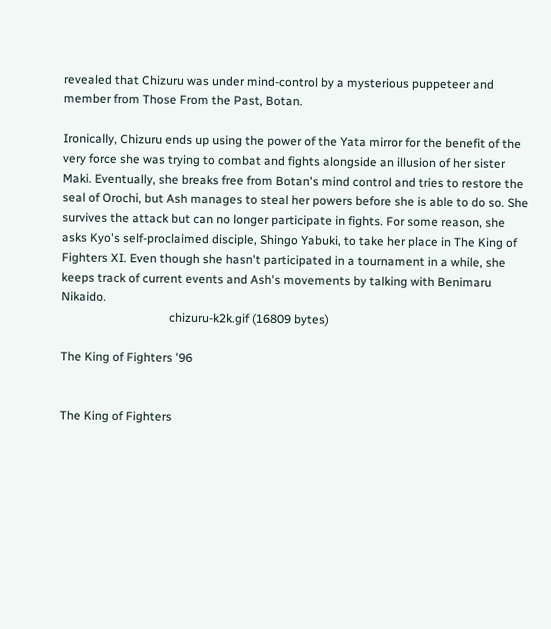revealed that Chizuru was under mind-control by a mysterious puppeteer and member from Those From the Past, Botan.

Ironically, Chizuru ends up using the power of the Yata mirror for the benefit of the very force she was trying to combat and fights alongside an illusion of her sister Maki. Eventually, she breaks free from Botan's mind control and tries to restore the seal of Orochi, but Ash manages to steal her powers before she is able to do so. She survives the attack but can no longer participate in fights. For some reason, she asks Kyo's self-proclaimed disciple, Shingo Yabuki, to take her place in The King of Fighters XI. Even though she hasn't participated in a tournament in a while, she keeps track of current events and Ash's movements by talking with Benimaru Nikaido.
                                    chizuru-k2k.gif (16809 bytes)

The King of Fighters '96


The King of Fighters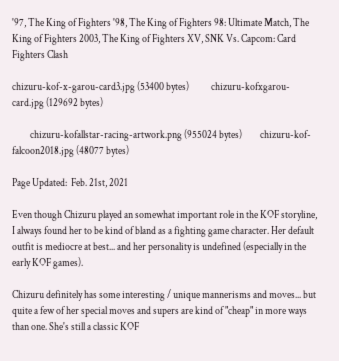'97, The King of Fighters '98, The King of Fighters 98: Ultimate Match, The King of Fighters 2003, The King of Fighters XV, SNK Vs. Capcom: Card Fighters Clash

chizuru-kof-x-garou-card3.jpg (53400 bytes)           chizuru-kofxgarou-card.jpg (129692 bytes)

         chizuru-kofallstar-racing-artwork.png (955024 bytes)         chizuru-kof-falcoon2018.jpg (48077 bytes)

Page Updated:  Feb. 21st, 2021

Even though Chizuru played an somewhat important role in the KOF storyline, I always found her to be kind of bland as a fighting game character. Her default outfit is mediocre at best... and her personality is undefined (especially in the early KOF games).

Chizuru definitely has some interesting / unique mannerisms and moves... but quite a few of her special moves and supers are kind of "cheap" in more ways than one. She's still a classic KOF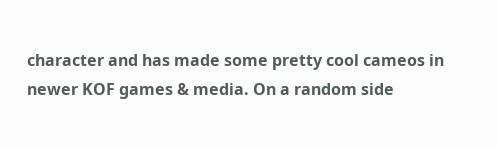character and has made some pretty cool cameos in newer KOF games & media. On a random side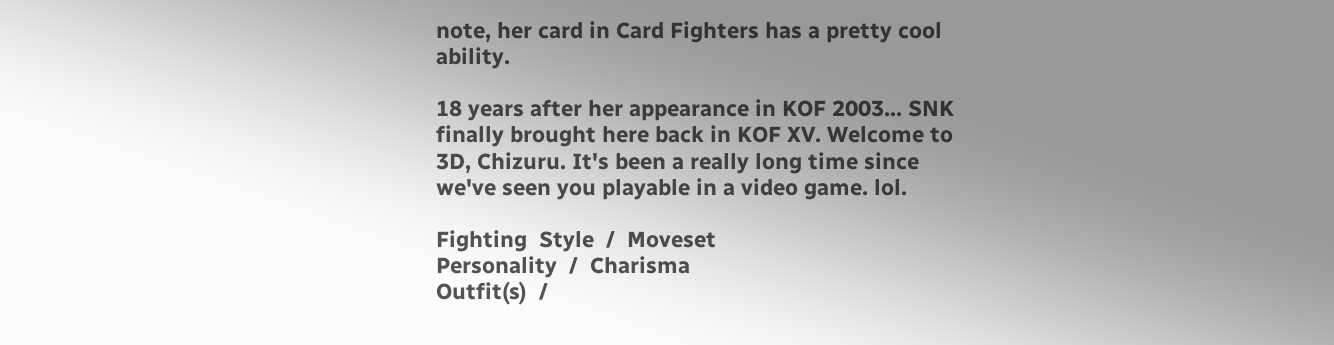note, her card in Card Fighters has a pretty cool ability.

18 years after her appearance in KOF 2003... SNK finally brought here back in KOF XV. Welcome to 3D, Chizuru. It's been a really long time since we've seen you playable in a video game. lol.

Fighting  Style  /  Moveset
Personality  /  Charisma
Outfit(s)  /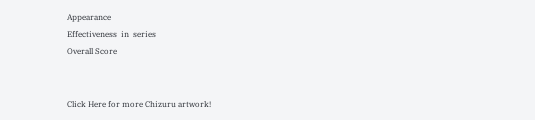Appearance
Effectiveness  in  series
Overall Score


Click Here for more Chizuru artwork!